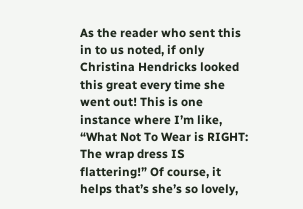As the reader who sent this in to us noted, if only Christina Hendricks looked this great every time she went out! This is one instance where I’m like, “What Not To Wear is RIGHT: The wrap dress IS flattering!” Of course, it helps that’s she’s so lovely,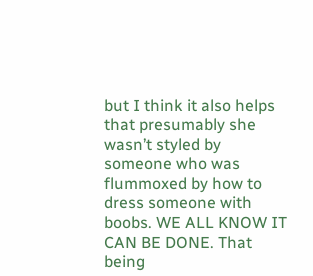but I think it also helps that presumably she wasn’t styled by someone who was flummoxed by how to dress someone with boobs. WE ALL KNOW IT CAN BE DONE. That being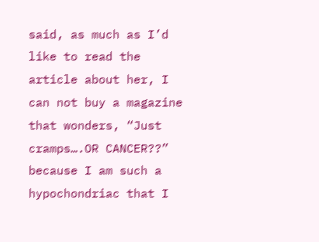said, as much as I’d like to read the article about her, I can not buy a magazine that wonders, “Just cramps….OR CANCER??” because I am such a hypochondriac that I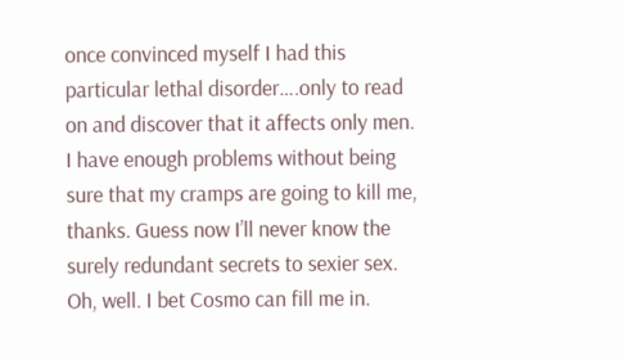once convinced myself I had this particular lethal disorder….only to read on and discover that it affects only men. I have enough problems without being sure that my cramps are going to kill me, thanks. Guess now I’ll never know the surely redundant secrets to sexier sex. Oh, well. I bet Cosmo can fill me in.